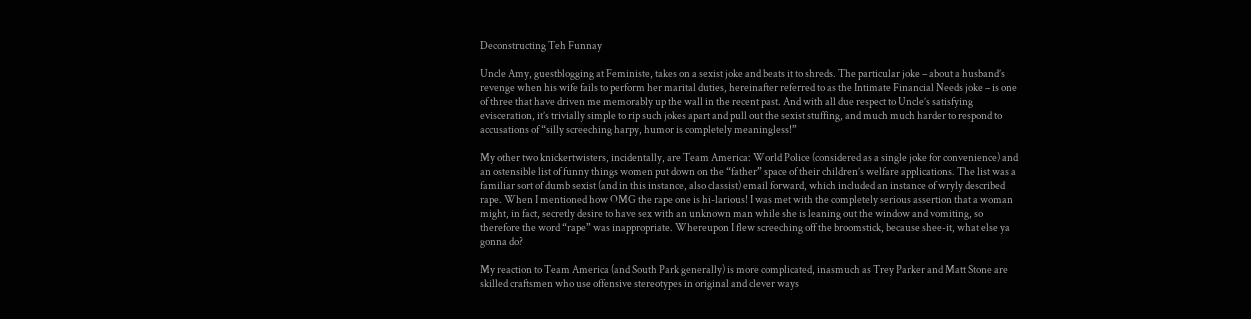Deconstructing Teh Funnay

Uncle Amy, guestblogging at Feministe, takes on a sexist joke and beats it to shreds. The particular joke – about a husband’s revenge when his wife fails to perform her marital duties, hereinafter referred to as the Intimate Financial Needs joke – is one of three that have driven me memorably up the wall in the recent past. And with all due respect to Uncle’s satisfying evisceration, it’s trivially simple to rip such jokes apart and pull out the sexist stuffing, and much much harder to respond to accusations of “silly screeching harpy, humor is completely meaningless!”

My other two knickertwisters, incidentally, are Team America: World Police (considered as a single joke for convenience) and an ostensible list of funny things women put down on the “father” space of their children’s welfare applications. The list was a familiar sort of dumb sexist (and in this instance, also classist) email forward, which included an instance of wryly described rape. When I mentioned how OMG the rape one is hi-larious! I was met with the completely serious assertion that a woman might, in fact, secretly desire to have sex with an unknown man while she is leaning out the window and vomiting, so therefore the word “rape” was inappropriate. Whereupon I flew screeching off the broomstick, because shee-it, what else ya gonna do?

My reaction to Team America (and South Park generally) is more complicated, inasmuch as Trey Parker and Matt Stone are skilled craftsmen who use offensive stereotypes in original and clever ways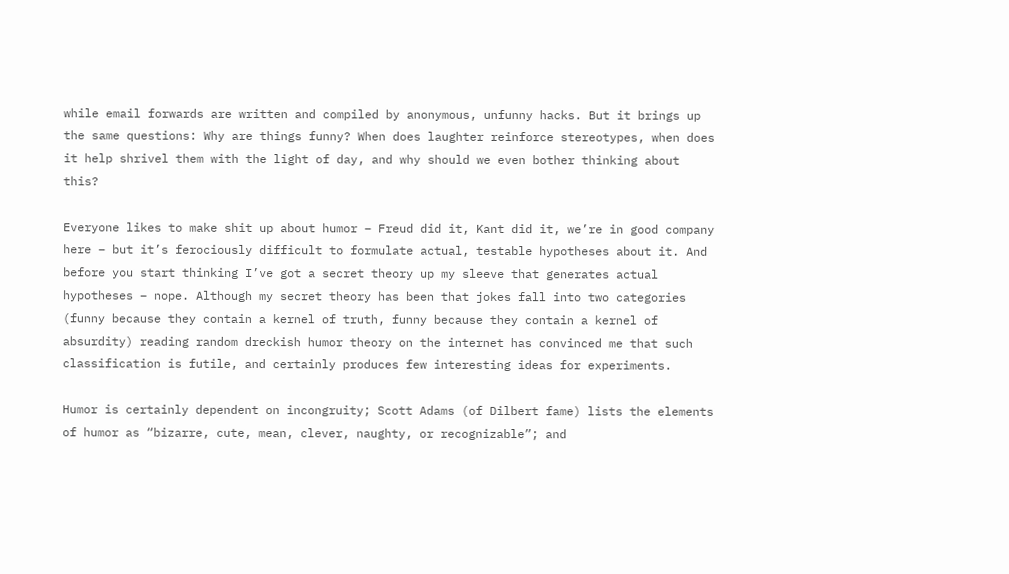while email forwards are written and compiled by anonymous, unfunny hacks. But it brings up the same questions: Why are things funny? When does laughter reinforce stereotypes, when does it help shrivel them with the light of day, and why should we even bother thinking about this?

Everyone likes to make shit up about humor – Freud did it, Kant did it, we’re in good company here – but it’s ferociously difficult to formulate actual, testable hypotheses about it. And before you start thinking I’ve got a secret theory up my sleeve that generates actual hypotheses – nope. Although my secret theory has been that jokes fall into two categories (funny because they contain a kernel of truth, funny because they contain a kernel of absurdity) reading random dreckish humor theory on the internet has convinced me that such classification is futile, and certainly produces few interesting ideas for experiments.

Humor is certainly dependent on incongruity; Scott Adams (of Dilbert fame) lists the elements of humor as “bizarre, cute, mean, clever, naughty, or recognizable”; and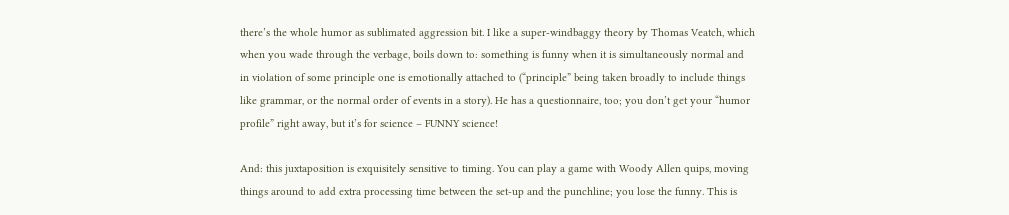there’s the whole humor as sublimated aggression bit. I like a super-windbaggy theory by Thomas Veatch, which when you wade through the verbage, boils down to: something is funny when it is simultaneously normal and in violation of some principle one is emotionally attached to (“principle” being taken broadly to include things like grammar, or the normal order of events in a story). He has a questionnaire, too; you don’t get your “humor profile” right away, but it’s for science – FUNNY science!

And: this juxtaposition is exquisitely sensitive to timing. You can play a game with Woody Allen quips, moving things around to add extra processing time between the set-up and the punchline; you lose the funny. This is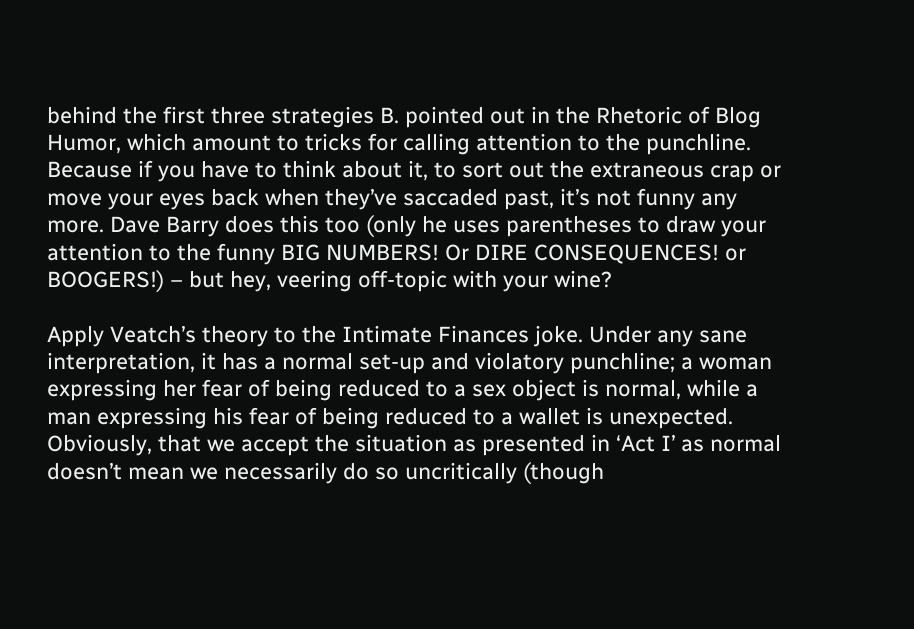behind the first three strategies B. pointed out in the Rhetoric of Blog Humor, which amount to tricks for calling attention to the punchline. Because if you have to think about it, to sort out the extraneous crap or move your eyes back when they’ve saccaded past, it’s not funny any more. Dave Barry does this too (only he uses parentheses to draw your attention to the funny BIG NUMBERS! Or DIRE CONSEQUENCES! or BOOGERS!) – but hey, veering off-topic with your wine?

Apply Veatch’s theory to the Intimate Finances joke. Under any sane interpretation, it has a normal set-up and violatory punchline; a woman expressing her fear of being reduced to a sex object is normal, while a man expressing his fear of being reduced to a wallet is unexpected. Obviously, that we accept the situation as presented in ‘Act I’ as normal doesn’t mean we necessarily do so uncritically (though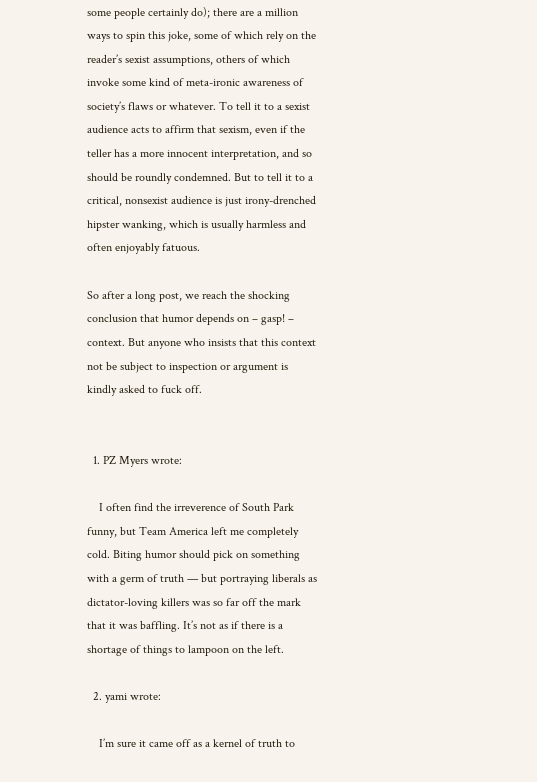some people certainly do); there are a million ways to spin this joke, some of which rely on the reader’s sexist assumptions, others of which invoke some kind of meta-ironic awareness of society’s flaws or whatever. To tell it to a sexist audience acts to affirm that sexism, even if the teller has a more innocent interpretation, and so should be roundly condemned. But to tell it to a critical, nonsexist audience is just irony-drenched hipster wanking, which is usually harmless and often enjoyably fatuous.

So after a long post, we reach the shocking conclusion that humor depends on – gasp! – context. But anyone who insists that this context not be subject to inspection or argument is kindly asked to fuck off.


  1. PZ Myers wrote:

    I often find the irreverence of South Park funny, but Team America left me completely cold. Biting humor should pick on something with a germ of truth — but portraying liberals as dictator-loving killers was so far off the mark that it was baffling. It’s not as if there is a shortage of things to lampoon on the left.

  2. yami wrote:

    I’m sure it came off as a kernel of truth to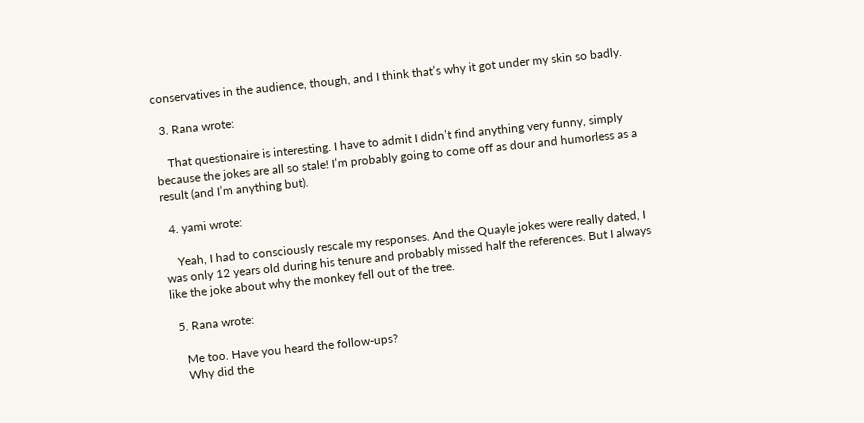conservatives in the audience, though, and I think that’s why it got under my skin so badly.

  3. Rana wrote:

    That questionaire is interesting. I have to admit I didn’t find anything very funny, simply because the jokes are all so stale! I’m probably going to come off as dour and humorless as a result (and I’m anything but).

  4. yami wrote:

    Yeah, I had to consciously rescale my responses. And the Quayle jokes were really dated, I was only 12 years old during his tenure and probably missed half the references. But I always like the joke about why the monkey fell out of the tree.

  5. Rana wrote:

    Me too. Have you heard the follow-ups?
    Why did the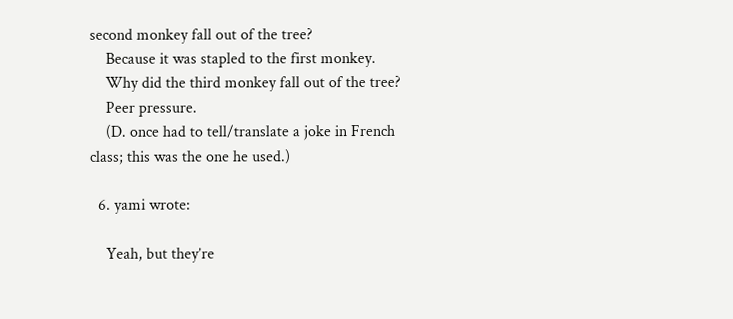second monkey fall out of the tree?
    Because it was stapled to the first monkey.
    Why did the third monkey fall out of the tree?
    Peer pressure.
    (D. once had to tell/translate a joke in French class; this was the one he used.)

  6. yami wrote:

    Yeah, but they’re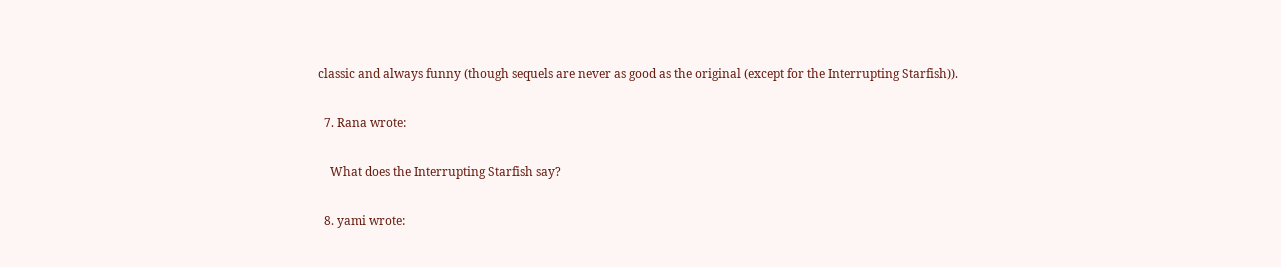classic and always funny (though sequels are never as good as the original (except for the Interrupting Starfish)).

  7. Rana wrote:

    What does the Interrupting Starfish say?

  8. yami wrote: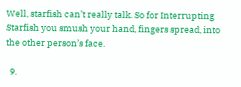Well, starfish can’t really talk. So for Interrupting Starfish you smush your hand, fingers spread, into the other person’s face.

  9.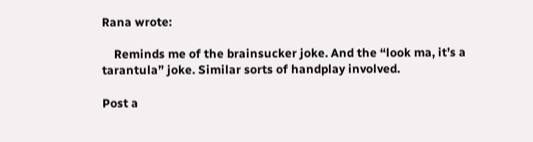Rana wrote:

    Reminds me of the brainsucker joke. And the “look ma, it’s a tarantula” joke. Similar sorts of handplay involved.

Post a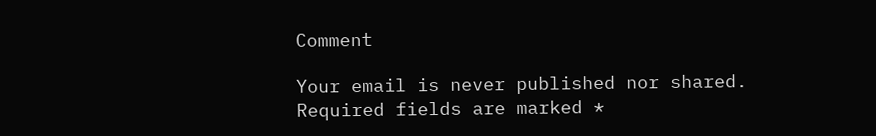Comment

Your email is never published nor shared. Required fields are marked *